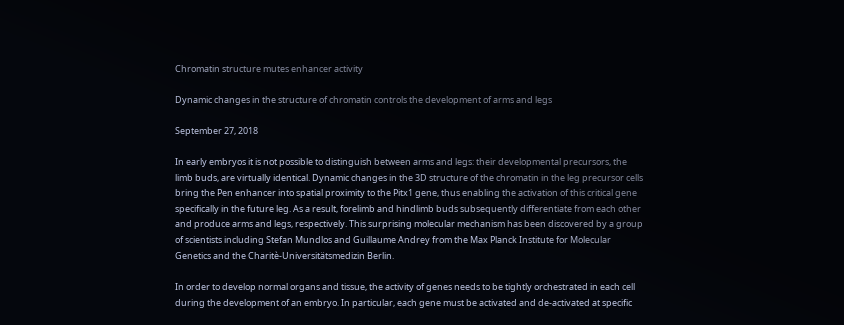Chromatin structure mutes enhancer activity

Dynamic changes in the structure of chromatin controls the development of arms and legs

September 27, 2018

In early embryos it is not possible to distinguish between arms and legs: their developmental precursors, the limb buds, are virtually identical. Dynamic changes in the 3D structure of the chromatin in the leg precursor cells bring the Pen enhancer into spatial proximity to the Pitx1 gene, thus enabling the activation of this critical gene specifically in the future leg. As a result, forelimb and hindlimb buds subsequently differentiate from each other and produce arms and legs, respectively. This surprising molecular mechanism has been discovered by a group of scientists including Stefan Mundlos and Guillaume Andrey from the Max Planck Institute for Molecular Genetics and the Charitè-Universitätsmedizin Berlin.

In order to develop normal organs and tissue, the activity of genes needs to be tightly orchestrated in each cell during the development of an embryo. In particular, each gene must be activated and de-activated at specific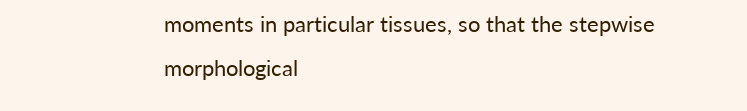moments in particular tissues, so that the stepwise morphological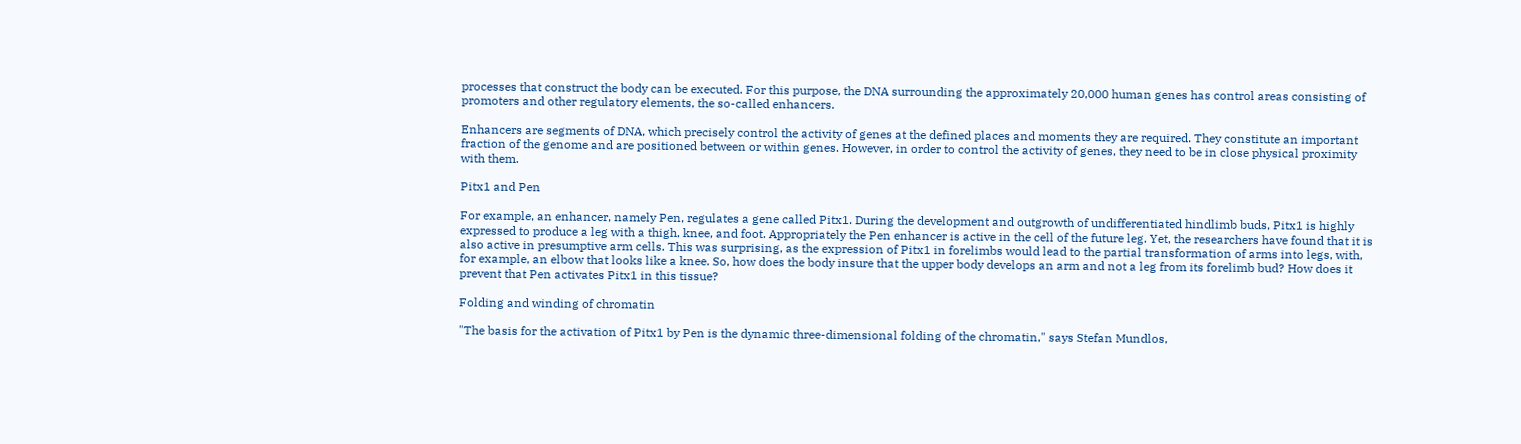processes that construct the body can be executed. For this purpose, the DNA surrounding the approximately 20,000 human genes has control areas consisting of promoters and other regulatory elements, the so-called enhancers.

Enhancers are segments of DNA, which precisely control the activity of genes at the defined places and moments they are required. They constitute an important fraction of the genome and are positioned between or within genes. However, in order to control the activity of genes, they need to be in close physical proximity with them.

Pitx1 and Pen

For example, an enhancer, namely Pen, regulates a gene called Pitx1. During the development and outgrowth of undifferentiated hindlimb buds, Pitx1 is highly expressed to produce a leg with a thigh, knee, and foot. Appropriately the Pen enhancer is active in the cell of the future leg. Yet, the researchers have found that it is also active in presumptive arm cells. This was surprising, as the expression of Pitx1 in forelimbs would lead to the partial transformation of arms into legs, with, for example, an elbow that looks like a knee. So, how does the body insure that the upper body develops an arm and not a leg from its forelimb bud? How does it prevent that Pen activates Pitx1 in this tissue?

Folding and winding of chromatin

"The basis for the activation of Pitx1 by Pen is the dynamic three-dimensional folding of the chromatin," says Stefan Mundlos,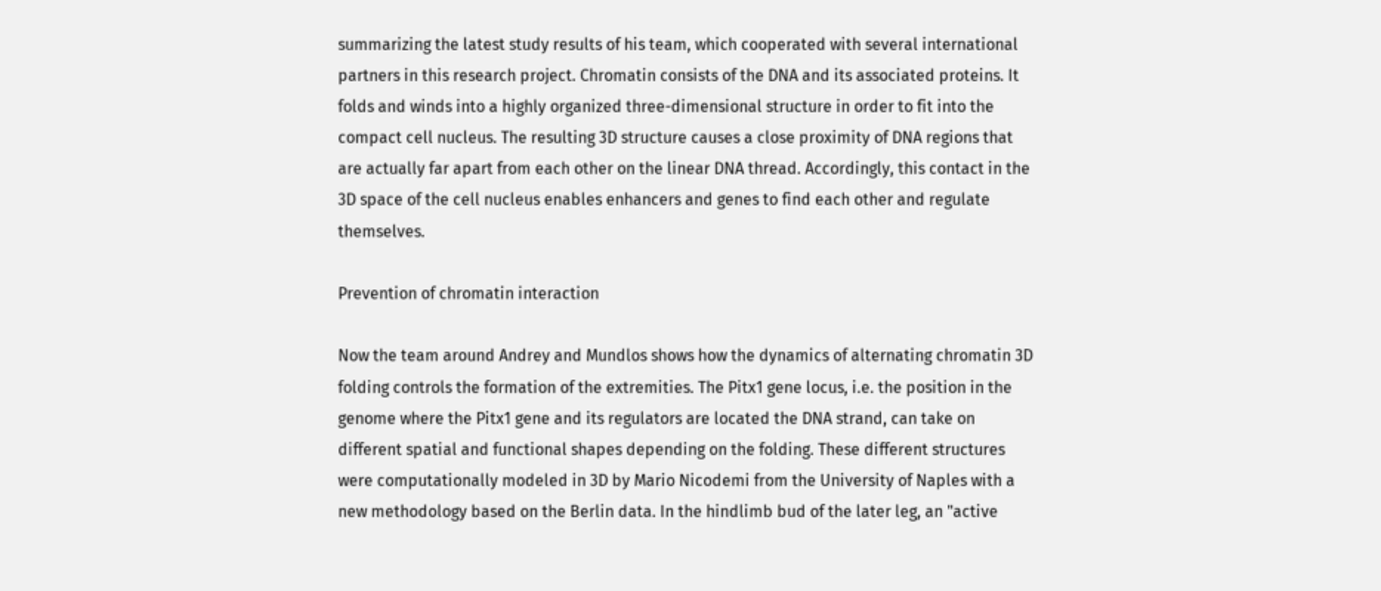summarizing the latest study results of his team, which cooperated with several international partners in this research project. Chromatin consists of the DNA and its associated proteins. It folds and winds into a highly organized three-dimensional structure in order to fit into the compact cell nucleus. The resulting 3D structure causes a close proximity of DNA regions that are actually far apart from each other on the linear DNA thread. Accordingly, this contact in the 3D space of the cell nucleus enables enhancers and genes to find each other and regulate themselves.

Prevention of chromatin interaction

Now the team around Andrey and Mundlos shows how the dynamics of alternating chromatin 3D folding controls the formation of the extremities. The Pitx1 gene locus, i.e. the position in the genome where the Pitx1 gene and its regulators are located the DNA strand, can take on different spatial and functional shapes depending on the folding. These different structures were computationally modeled in 3D by Mario Nicodemi from the University of Naples with a new methodology based on the Berlin data. In the hindlimb bud of the later leg, an "active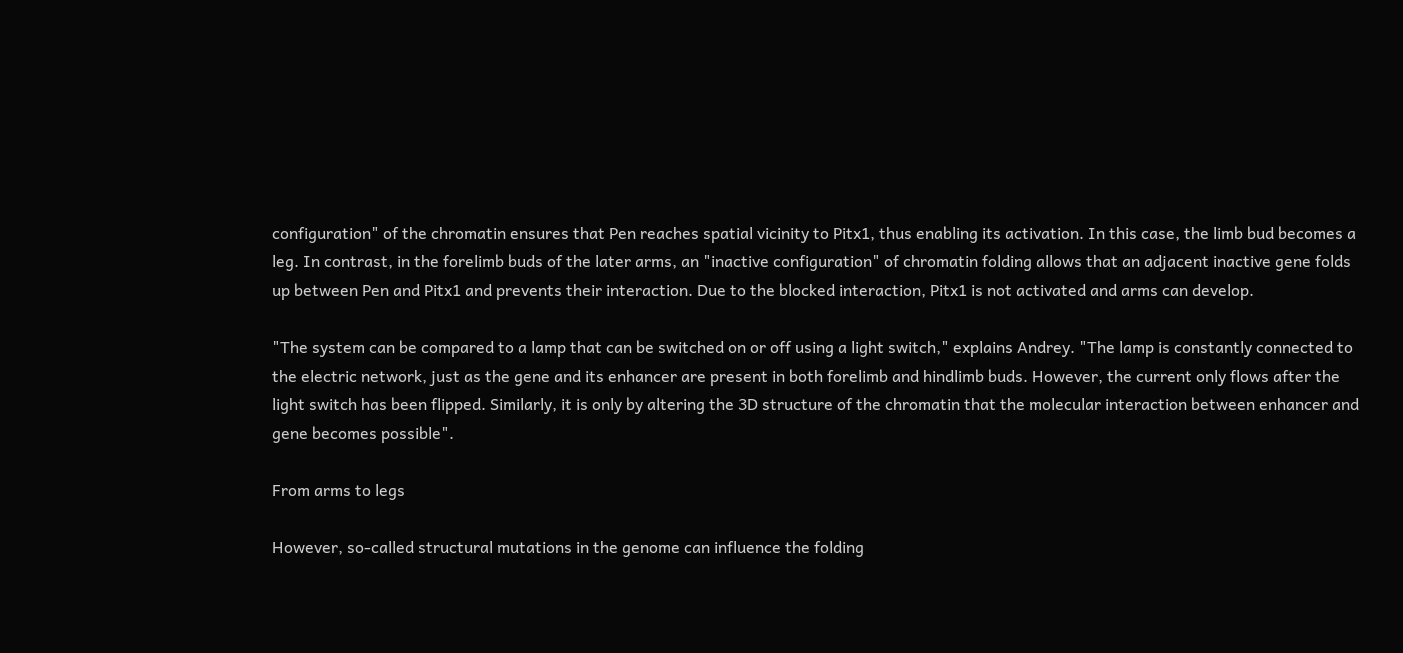configuration" of the chromatin ensures that Pen reaches spatial vicinity to Pitx1, thus enabling its activation. In this case, the limb bud becomes a leg. In contrast, in the forelimb buds of the later arms, an "inactive configuration" of chromatin folding allows that an adjacent inactive gene folds up between Pen and Pitx1 and prevents their interaction. Due to the blocked interaction, Pitx1 is not activated and arms can develop.

"The system can be compared to a lamp that can be switched on or off using a light switch," explains Andrey. "The lamp is constantly connected to the electric network, just as the gene and its enhancer are present in both forelimb and hindlimb buds. However, the current only flows after the light switch has been flipped. Similarly, it is only by altering the 3D structure of the chromatin that the molecular interaction between enhancer and gene becomes possible".

From arms to legs

However, so-called structural mutations in the genome can influence the folding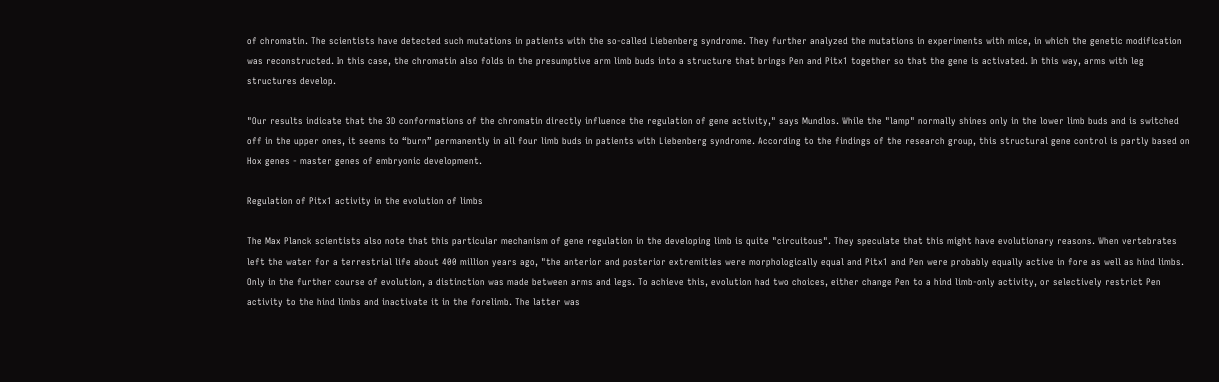of chromatin. The scientists have detected such mutations in patients with the so-called Liebenberg syndrome. They further analyzed the mutations in experiments with mice, in which the genetic modification was reconstructed. In this case, the chromatin also folds in the presumptive arm limb buds into a structure that brings Pen and Pitx1 together so that the gene is activated. In this way, arms with leg structures develop.

"Our results indicate that the 3D conformations of the chromatin directly influence the regulation of gene activity," says Mundlos. While the "lamp" normally shines only in the lower limb buds and is switched off in the upper ones, it seems to “burn” permanently in all four limb buds in patients with Liebenberg syndrome. According to the findings of the research group, this structural gene control is partly based on Hox genes - master genes of embryonic development.

Regulation of Pitx1 activity in the evolution of limbs

The Max Planck scientists also note that this particular mechanism of gene regulation in the developing limb is quite "circuitous". They speculate that this might have evolutionary reasons. When vertebrates left the water for a terrestrial life about 400 million years ago, "the anterior and posterior extremities were morphologically equal and Pitx1 and Pen were probably equally active in fore as well as hind limbs. Only in the further course of evolution, a distinction was made between arms and legs. To achieve this, evolution had two choices, either change Pen to a hind limb-only activity, or selectively restrict Pen activity to the hind limbs and inactivate it in the forelimb. The latter was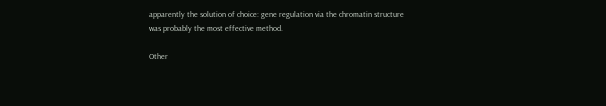apparently the solution of choice: gene regulation via the chromatin structure was probably the most effective method.

Other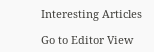Interesting Articles

Go to Editor View